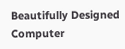Beautifully Designed Computer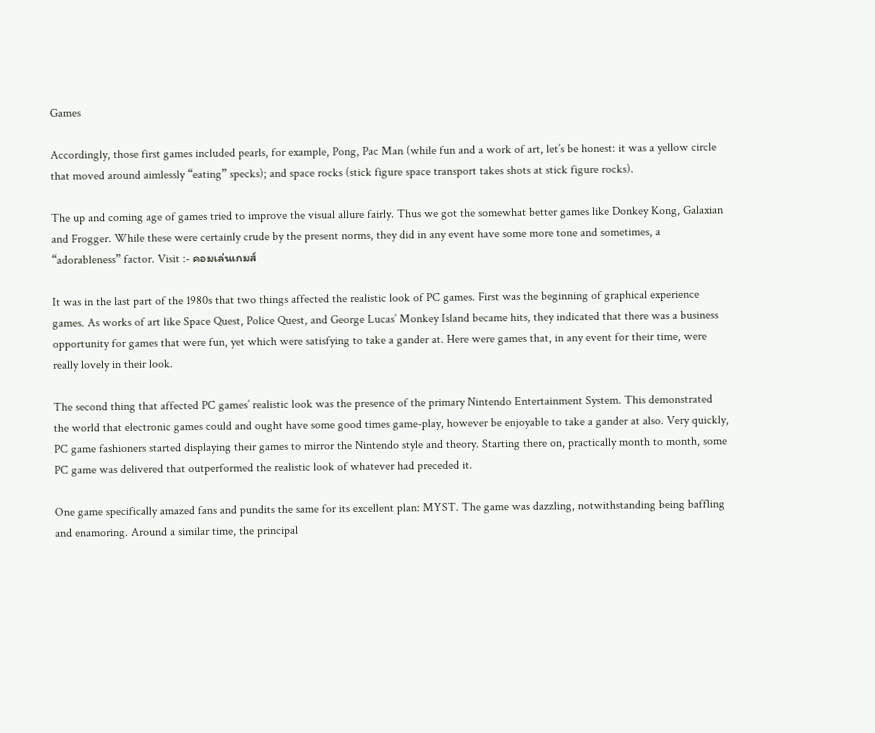Games

Accordingly, those first games included pearls, for example, Pong, Pac Man (while fun and a work of art, let’s be honest: it was a yellow circle that moved around aimlessly “eating” specks); and space rocks (stick figure space transport takes shots at stick figure rocks).

The up and coming age of games tried to improve the visual allure fairly. Thus we got the somewhat better games like Donkey Kong, Galaxian and Frogger. While these were certainly crude by the present norms, they did in any event have some more tone and sometimes, a “adorableness” factor. Visit :- คอมเล่นเกมส์

It was in the last part of the 1980s that two things affected the realistic look of PC games. First was the beginning of graphical experience games. As works of art like Space Quest, Police Quest, and George Lucas’ Monkey Island became hits, they indicated that there was a business opportunity for games that were fun, yet which were satisfying to take a gander at. Here were games that, in any event for their time, were really lovely in their look.

The second thing that affected PC games’ realistic look was the presence of the primary Nintendo Entertainment System. This demonstrated the world that electronic games could and ought have some good times game-play, however be enjoyable to take a gander at also. Very quickly, PC game fashioners started displaying their games to mirror the Nintendo style and theory. Starting there on, practically month to month, some PC game was delivered that outperformed the realistic look of whatever had preceded it.

One game specifically amazed fans and pundits the same for its excellent plan: MYST. The game was dazzling, notwithstanding being baffling and enamoring. Around a similar time, the principal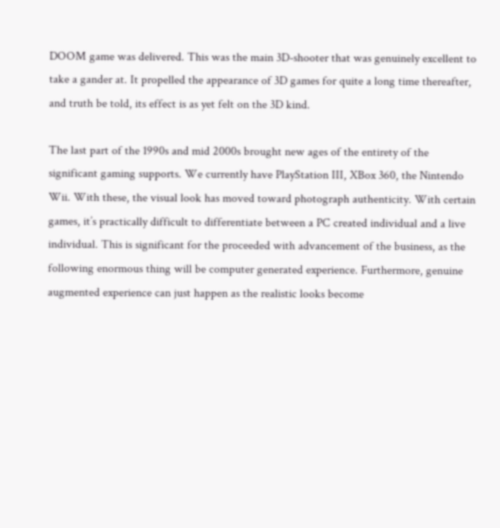DOOM game was delivered. This was the main 3D-shooter that was genuinely excellent to take a gander at. It propelled the appearance of 3D games for quite a long time thereafter, and truth be told, its effect is as yet felt on the 3D kind.

The last part of the 1990s and mid 2000s brought new ages of the entirety of the significant gaming supports. We currently have PlayStation III, XBox 360, the Nintendo Wii. With these, the visual look has moved toward photograph authenticity. With certain games, it’s practically difficult to differentiate between a PC created individual and a live individual. This is significant for the proceeded with advancement of the business, as the following enormous thing will be computer generated experience. Furthermore, genuine augmented experience can just happen as the realistic looks become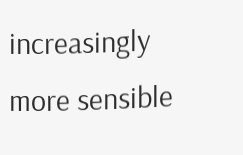increasingly more sensible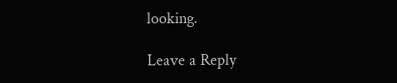looking.

Leave a Reply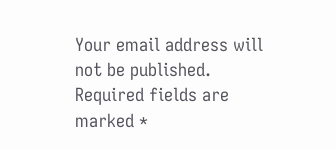Your email address will not be published. Required fields are marked *